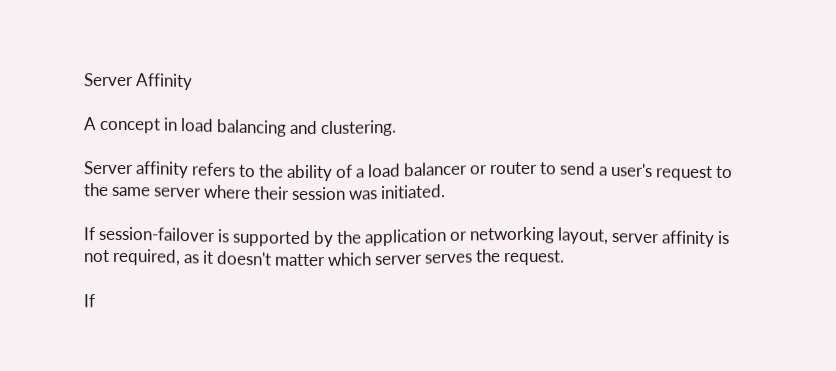Server Affinity

A concept in load balancing and clustering.

Server affinity refers to the ability of a load balancer or router to send a user's request to the same server where their session was initiated.

If session-failover is supported by the application or networking layout, server affinity is not required, as it doesn't matter which server serves the request.

If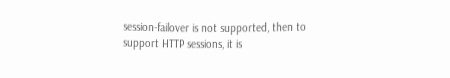session-failover is not supported, then to support HTTP sessions, it is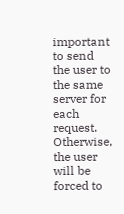important to send the user to the same server for each request. Otherwise, the user will be forced to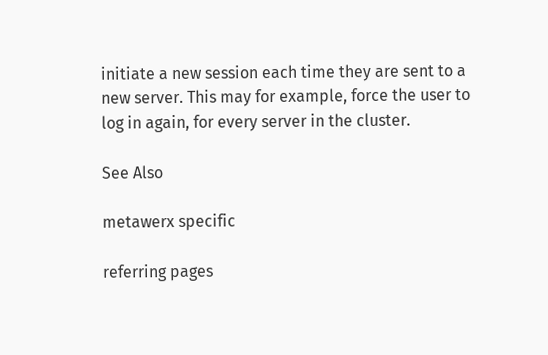initiate a new session each time they are sent to a new server. This may for example, force the user to log in again, for every server in the cluster.

See Also

metawerx specific

referring pages